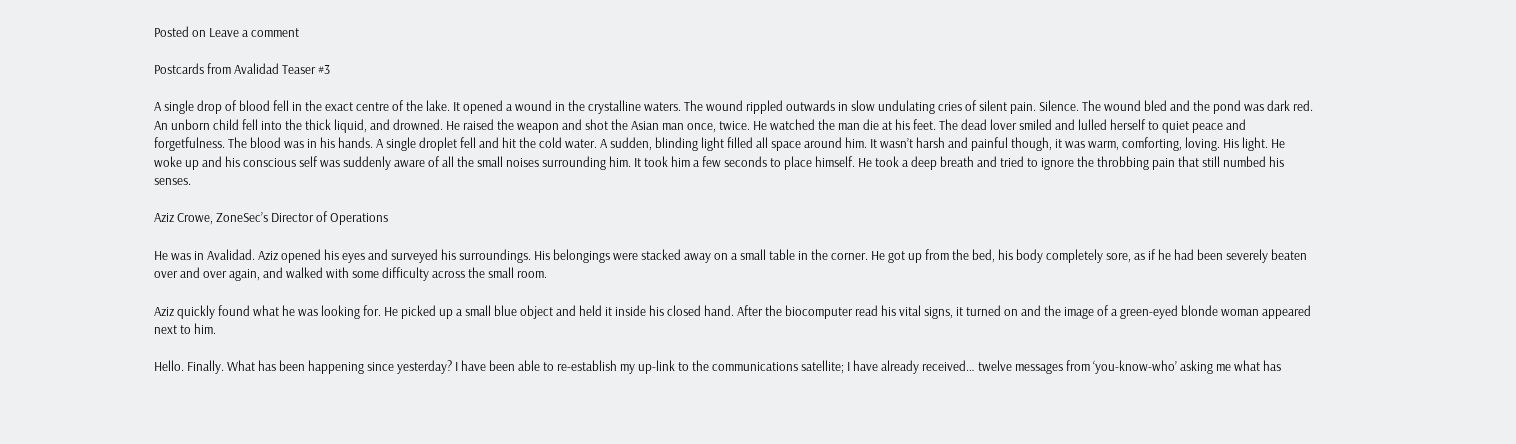Posted on Leave a comment

Postcards from Avalidad Teaser #3

A single drop of blood fell in the exact centre of the lake. It opened a wound in the crystalline waters. The wound rippled outwards in slow undulating cries of silent pain. Silence. The wound bled and the pond was dark red. An unborn child fell into the thick liquid, and drowned. He raised the weapon and shot the Asian man once, twice. He watched the man die at his feet. The dead lover smiled and lulled herself to quiet peace and forgetfulness. The blood was in his hands. A single droplet fell and hit the cold water. A sudden, blinding light filled all space around him. It wasn’t harsh and painful though, it was warm, comforting, loving. His light. He woke up and his conscious self was suddenly aware of all the small noises surrounding him. It took him a few seconds to place himself. He took a deep breath and tried to ignore the throbbing pain that still numbed his senses.

Aziz Crowe, ZoneSec’s Director of Operations

He was in Avalidad. Aziz opened his eyes and surveyed his surroundings. His belongings were stacked away on a small table in the corner. He got up from the bed, his body completely sore, as if he had been severely beaten over and over again, and walked with some difficulty across the small room.

Aziz quickly found what he was looking for. He picked up a small blue object and held it inside his closed hand. After the biocomputer read his vital signs, it turned on and the image of a green-eyed blonde woman appeared next to him.

Hello. Finally. What has been happening since yesterday? I have been able to re-establish my up-link to the communications satellite; I have already received… twelve messages from ‘you-know-who’ asking me what has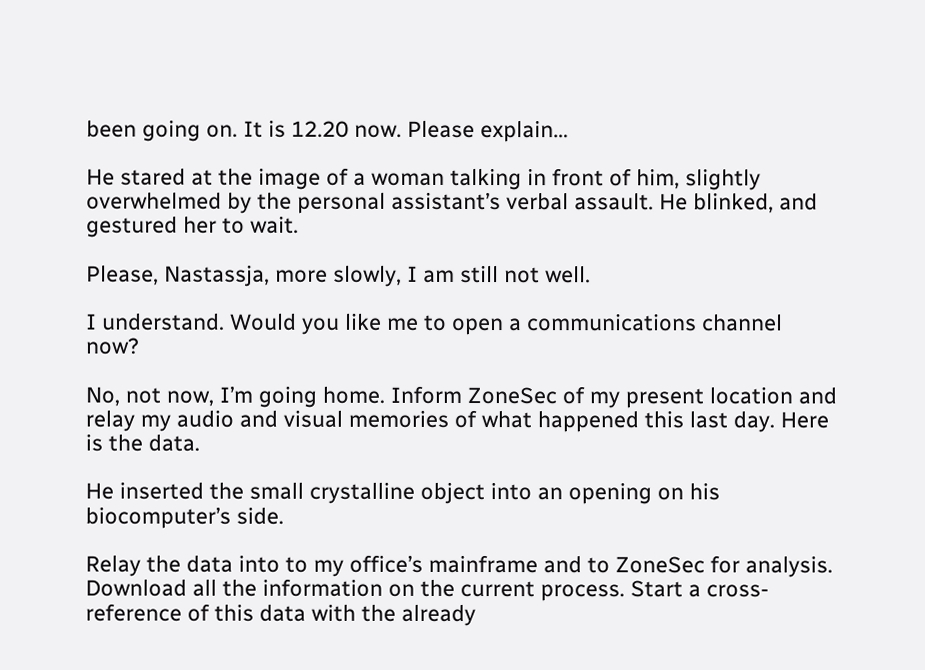been going on. It is 12.20 now. Please explain…

He stared at the image of a woman talking in front of him, slightly overwhelmed by the personal assistant’s verbal assault. He blinked, and gestured her to wait.

Please, Nastassja, more slowly, I am still not well.

I understand. Would you like me to open a communications channel now?

No, not now, I’m going home. Inform ZoneSec of my present location and relay my audio and visual memories of what happened this last day. Here is the data.

He inserted the small crystalline object into an opening on his biocomputer’s side.

Relay the data into to my office’s mainframe and to ZoneSec for analysis. Download all the information on the current process. Start a cross-reference of this data with the already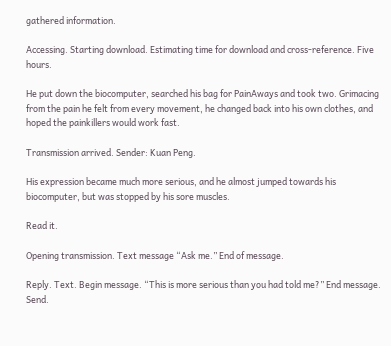gathered information.

Accessing. Starting download. Estimating time for download and cross-reference. Five hours.

He put down the biocomputer, searched his bag for PainAways and took two. Grimacing from the pain he felt from every movement, he changed back into his own clothes, and hoped the painkillers would work fast.

Transmission arrived. Sender: Kuan Peng.

His expression became much more serious, and he almost jumped towards his biocomputer, but was stopped by his sore muscles.

Read it.

Opening transmission. Text message “Ask me.” End of message.

Reply. Text. Begin message. “This is more serious than you had told me?” End message. Send.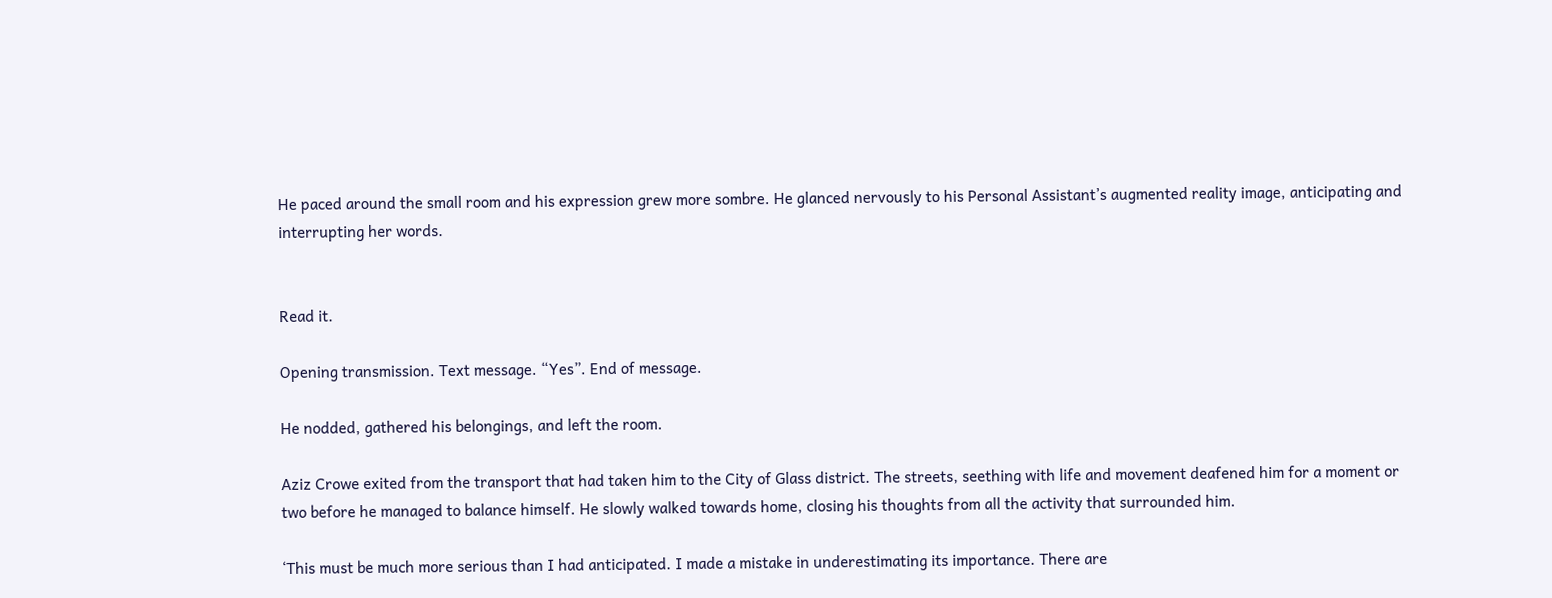He paced around the small room and his expression grew more sombre. He glanced nervously to his Personal Assistant’s augmented reality image, anticipating and interrupting her words.


Read it.

Opening transmission. Text message. “Yes”. End of message.

He nodded, gathered his belongings, and left the room.

Aziz Crowe exited from the transport that had taken him to the City of Glass district. The streets, seething with life and movement deafened him for a moment or two before he managed to balance himself. He slowly walked towards home, closing his thoughts from all the activity that surrounded him.

‘This must be much more serious than I had anticipated. I made a mistake in underestimating its importance. There are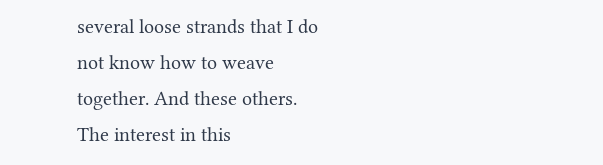several loose strands that I do not know how to weave together. And these others. The interest in this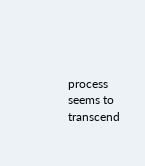process seems to transcend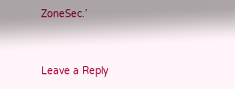ZoneSec.’


Leave a Reply